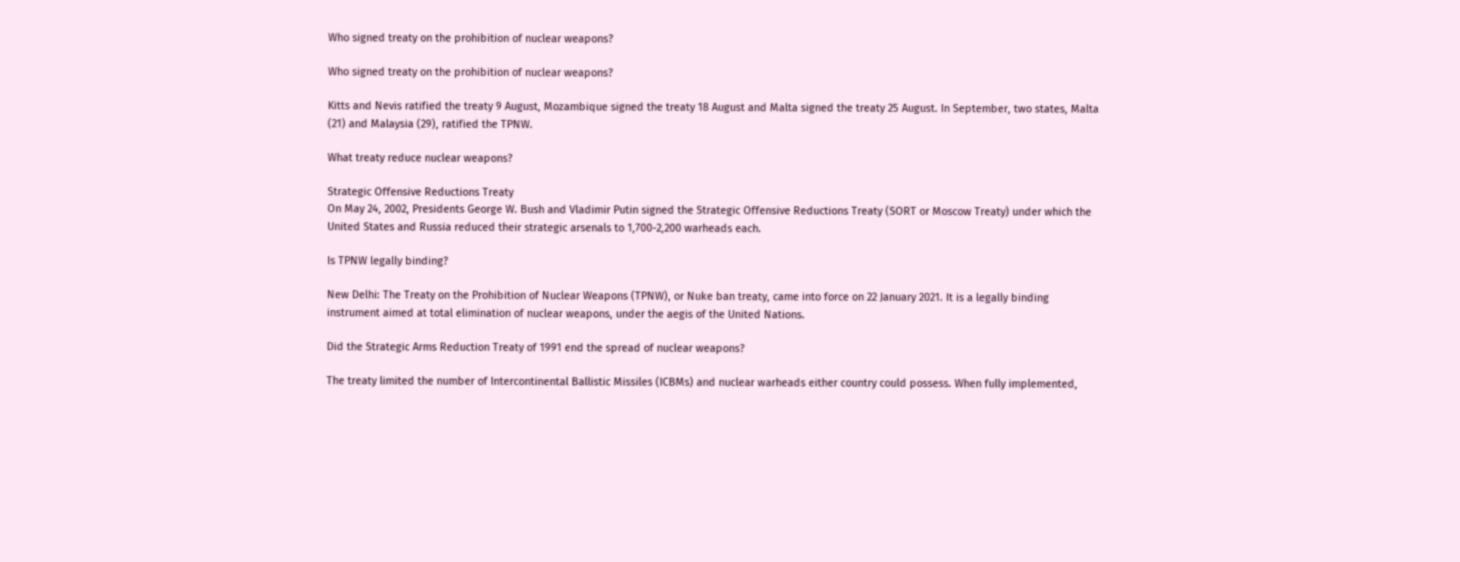Who signed treaty on the prohibition of nuclear weapons?

Who signed treaty on the prohibition of nuclear weapons?

Kitts and Nevis ratified the treaty 9 August, Mozambique signed the treaty 18 August and Malta signed the treaty 25 August. In September, two states, Malta (21) and Malaysia (29), ratified the TPNW.

What treaty reduce nuclear weapons?

Strategic Offensive Reductions Treaty
On May 24, 2002, Presidents George W. Bush and Vladimir Putin signed the Strategic Offensive Reductions Treaty (SORT or Moscow Treaty) under which the United States and Russia reduced their strategic arsenals to 1,700-2,200 warheads each.

Is TPNW legally binding?

New Delhi: The Treaty on the Prohibition of Nuclear Weapons (TPNW), or Nuke ban treaty, came into force on 22 January 2021. It is a legally binding instrument aimed at total elimination of nuclear weapons, under the aegis of the United Nations.

Did the Strategic Arms Reduction Treaty of 1991 end the spread of nuclear weapons?

The treaty limited the number of Intercontinental Ballistic Missiles (ICBMs) and nuclear warheads either country could possess. When fully implemented,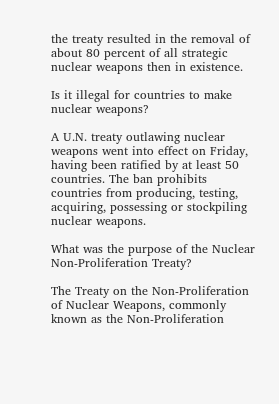the treaty resulted in the removal of about 80 percent of all strategic nuclear weapons then in existence.

Is it illegal for countries to make nuclear weapons?

A U.N. treaty outlawing nuclear weapons went into effect on Friday, having been ratified by at least 50 countries. The ban prohibits countries from producing, testing, acquiring, possessing or stockpiling nuclear weapons.

What was the purpose of the Nuclear Non-Proliferation Treaty?

The Treaty on the Non-Proliferation of Nuclear Weapons, commonly known as the Non-Proliferation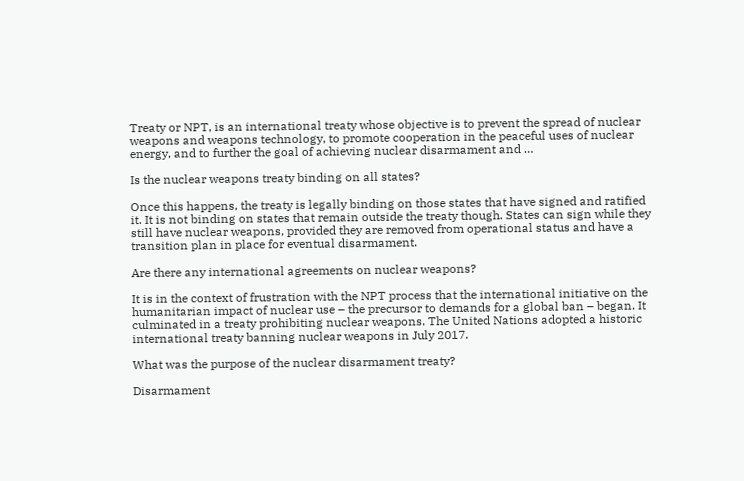Treaty or NPT, is an international treaty whose objective is to prevent the spread of nuclear weapons and weapons technology, to promote cooperation in the peaceful uses of nuclear energy, and to further the goal of achieving nuclear disarmament and …

Is the nuclear weapons treaty binding on all states?

Once this happens, the treaty is legally binding on those states that have signed and ratified it. It is not binding on states that remain outside the treaty though. States can sign while they still have nuclear weapons, provided they are removed from operational status and have a transition plan in place for eventual disarmament.

Are there any international agreements on nuclear weapons?

It is in the context of frustration with the NPT process that the international initiative on the humanitarian impact of nuclear use – the precursor to demands for a global ban – began. It culminated in a treaty prohibiting nuclear weapons. The United Nations adopted a historic international treaty banning nuclear weapons in July 2017.

What was the purpose of the nuclear disarmament treaty?

Disarmament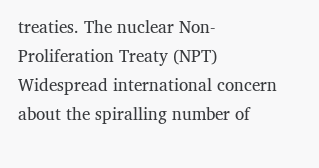treaties. The nuclear Non-Proliferation Treaty (NPT) Widespread international concern about the spiralling number of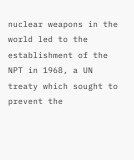nuclear weapons in the world led to the establishment of the NPT in 1968, a UN treaty which sought to prevent the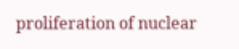proliferation of nuclear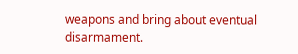weapons and bring about eventual disarmament.